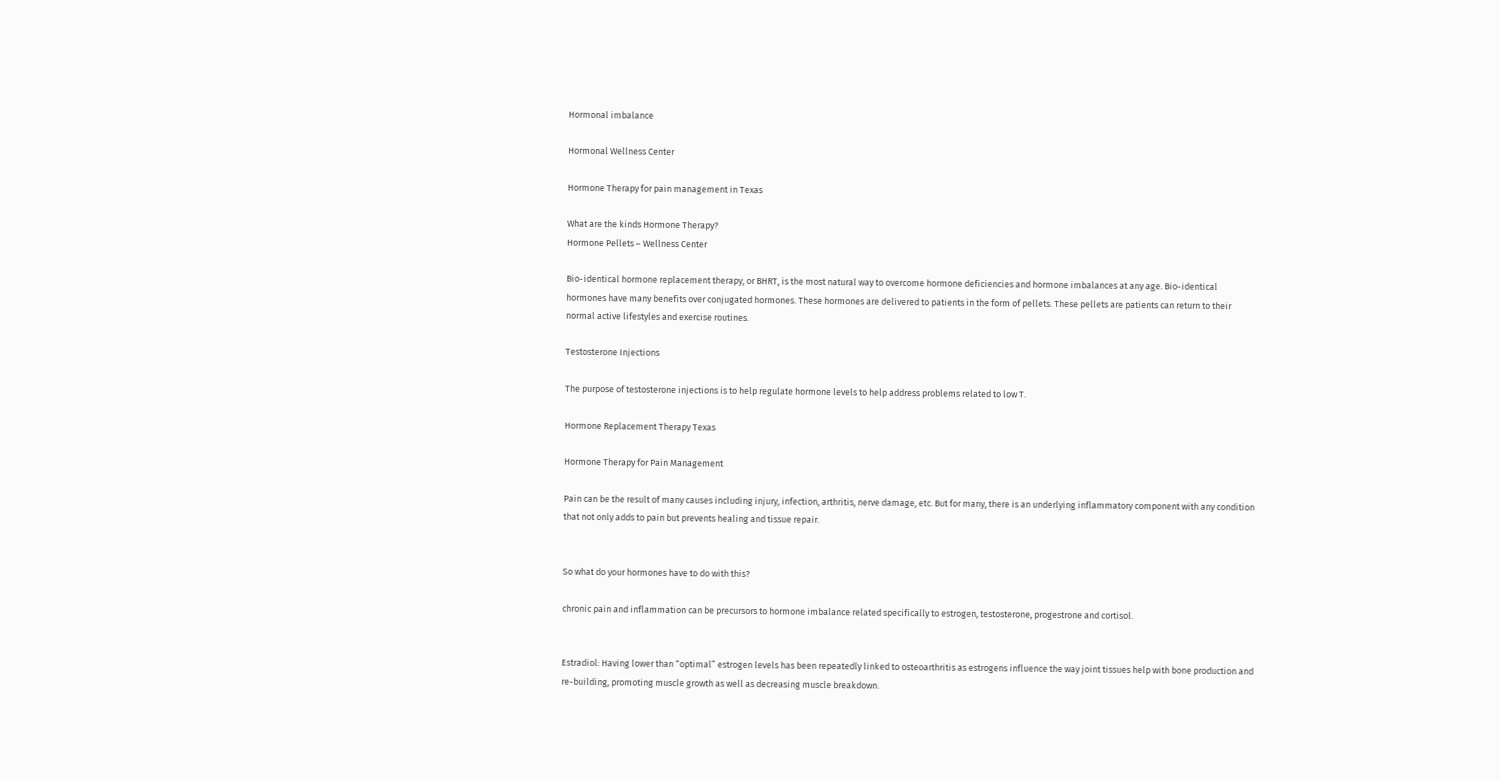Hormonal imbalance

Hormonal Wellness Center

Hormone Therapy for pain management in Texas

What are the kinds Hormone Therapy?
Hormone Pellets – Wellness Center

Bio-identical hormone replacement therapy, or BHRT, is the most natural way to overcome hormone deficiencies and hormone imbalances at any age. Bio-identical hormones have many benefits over conjugated hormones. These hormones are delivered to patients in the form of pellets. These pellets are patients can return to their normal active lifestyles and exercise routines.

Testosterone Injections

The purpose of testosterone injections is to help regulate hormone levels to help address problems related to low T.

Hormone Replacement Therapy Texas

Hormone Therapy for Pain Management

Pain can be the result of many causes including injury, infection, arthritis, nerve damage, etc. But for many, there is an underlying inflammatory component with any condition that not only adds to pain but prevents healing and tissue repair.


So what do your hormones have to do with this?

chronic pain and inflammation can be precursors to hormone imbalance related specifically to estrogen, testosterone, progestrone and cortisol.


Estradiol: Having lower than “optimal” estrogen levels has been repeatedly linked to osteoarthritis as estrogens influence the way joint tissues help with bone production and re-building, promoting muscle growth as well as decreasing muscle breakdown.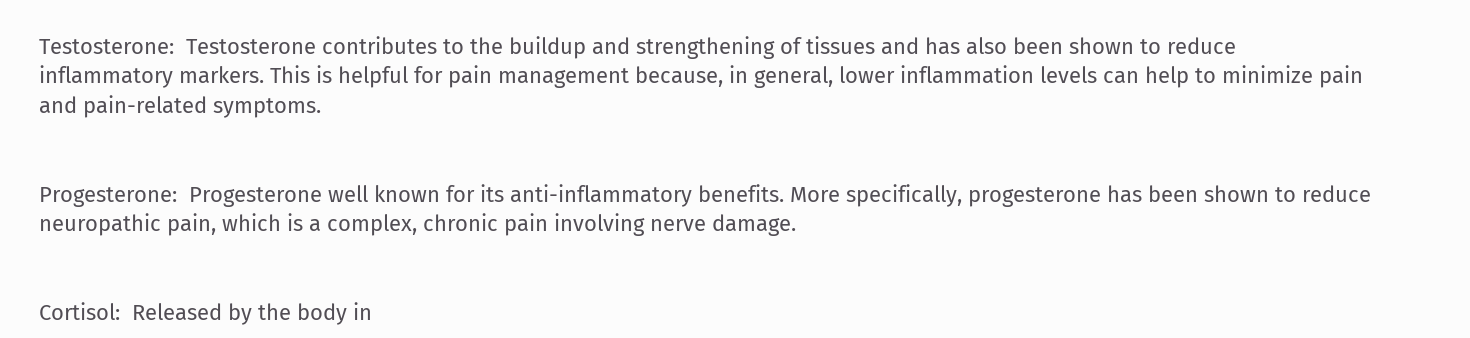Testosterone:  Testosterone contributes to the buildup and strengthening of tissues and has also been shown to reduce inflammatory markers. This is helpful for pain management because, in general, lower inflammation levels can help to minimize pain and pain-related symptoms.


Progesterone:  Progesterone well known for its anti-inflammatory benefits. More specifically, progesterone has been shown to reduce neuropathic pain, which is a complex, chronic pain involving nerve damage.


Cortisol:  Released by the body in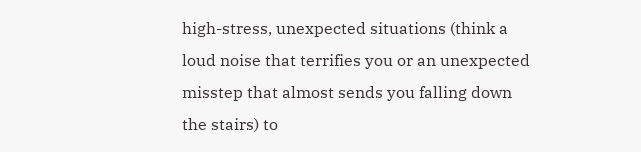high-stress, unexpected situations (think a loud noise that terrifies you or an unexpected misstep that almost sends you falling down the stairs) to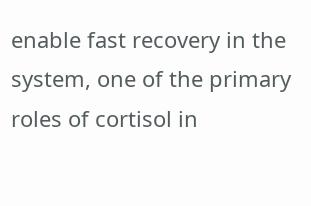enable fast recovery in the system, one of the primary roles of cortisol in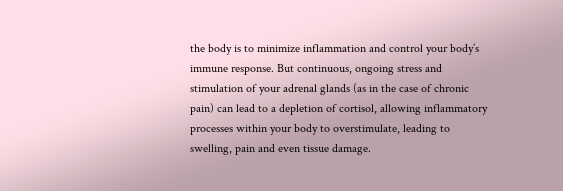the body is to minimize inflammation and control your body’s immune response. But continuous, ongoing stress and stimulation of your adrenal glands (as in the case of chronic pain) can lead to a depletion of cortisol, allowing inflammatory processes within your body to overstimulate, leading to swelling, pain and even tissue damage.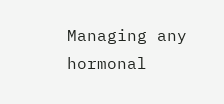Managing any hormonal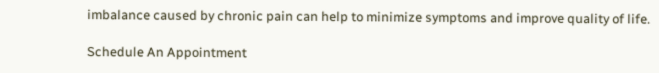imbalance caused by chronic pain can help to minimize symptoms and improve quality of life.

Schedule An Appointment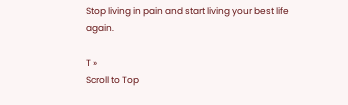Stop living in pain and start living your best life again.

T »
Scroll to Top